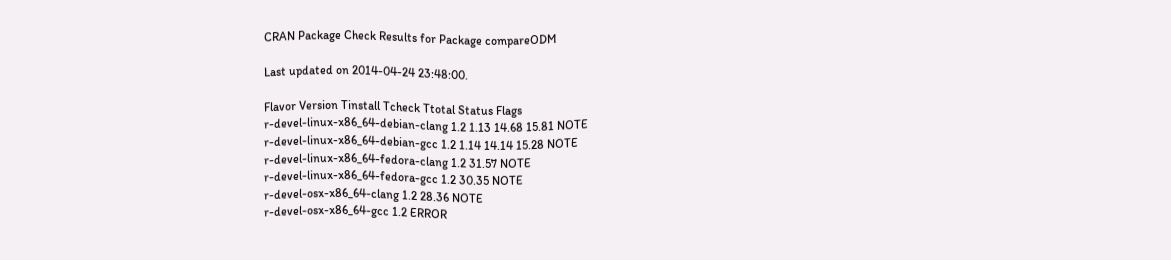CRAN Package Check Results for Package compareODM

Last updated on 2014-04-24 23:48:00.

Flavor Version Tinstall Tcheck Ttotal Status Flags
r-devel-linux-x86_64-debian-clang 1.2 1.13 14.68 15.81 NOTE
r-devel-linux-x86_64-debian-gcc 1.2 1.14 14.14 15.28 NOTE
r-devel-linux-x86_64-fedora-clang 1.2 31.57 NOTE
r-devel-linux-x86_64-fedora-gcc 1.2 30.35 NOTE
r-devel-osx-x86_64-clang 1.2 28.36 NOTE
r-devel-osx-x86_64-gcc 1.2 ERROR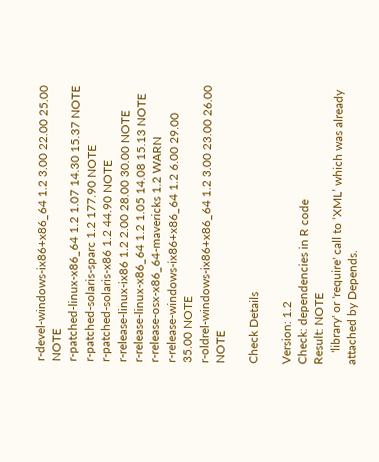r-devel-windows-ix86+x86_64 1.2 3.00 22.00 25.00 NOTE
r-patched-linux-x86_64 1.2 1.07 14.30 15.37 NOTE
r-patched-solaris-sparc 1.2 177.90 NOTE
r-patched-solaris-x86 1.2 44.90 NOTE
r-release-linux-ix86 1.2 2.00 28.00 30.00 NOTE
r-release-linux-x86_64 1.2 1.05 14.08 15.13 NOTE
r-release-osx-x86_64-mavericks 1.2 WARN
r-release-windows-ix86+x86_64 1.2 6.00 29.00 35.00 NOTE
r-oldrel-windows-ix86+x86_64 1.2 3.00 23.00 26.00 NOTE

Check Details

Version: 1.2
Check: dependencies in R code
Result: NOTE
    'library' or 'require' call to ‘XML’ which was already attached by Depends.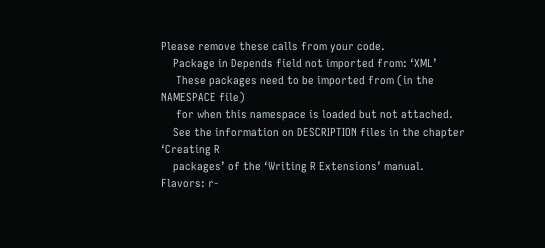Please remove these calls from your code.
    Package in Depends field not imported from: ‘XML’
     These packages need to be imported from (in the NAMESPACE file)
     for when this namespace is loaded but not attached.
    See the information on DESCRIPTION files in the chapter ‘Creating R
    packages’ of the ‘Writing R Extensions’ manual.
Flavors: r-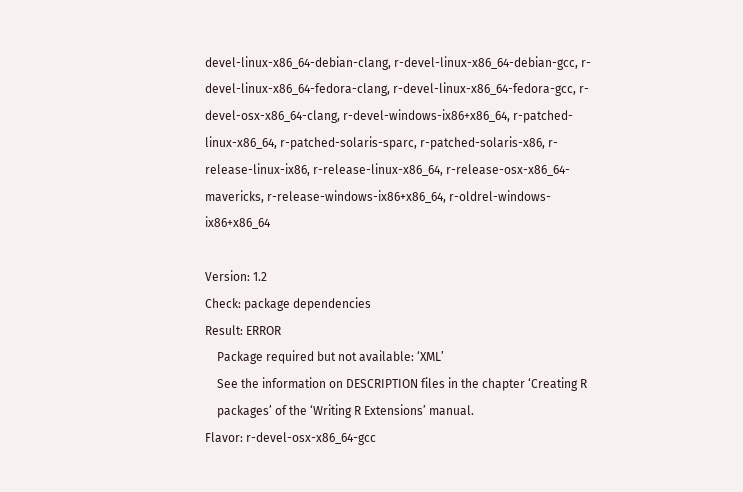devel-linux-x86_64-debian-clang, r-devel-linux-x86_64-debian-gcc, r-devel-linux-x86_64-fedora-clang, r-devel-linux-x86_64-fedora-gcc, r-devel-osx-x86_64-clang, r-devel-windows-ix86+x86_64, r-patched-linux-x86_64, r-patched-solaris-sparc, r-patched-solaris-x86, r-release-linux-ix86, r-release-linux-x86_64, r-release-osx-x86_64-mavericks, r-release-windows-ix86+x86_64, r-oldrel-windows-ix86+x86_64

Version: 1.2
Check: package dependencies
Result: ERROR
    Package required but not available: ‘XML’
    See the information on DESCRIPTION files in the chapter ‘Creating R
    packages’ of the ‘Writing R Extensions’ manual.
Flavor: r-devel-osx-x86_64-gcc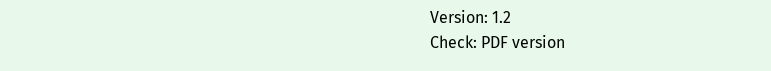Version: 1.2
Check: PDF version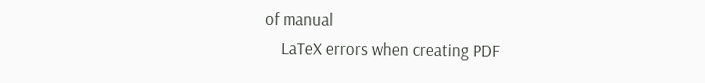of manual
    LaTeX errors when creating PDF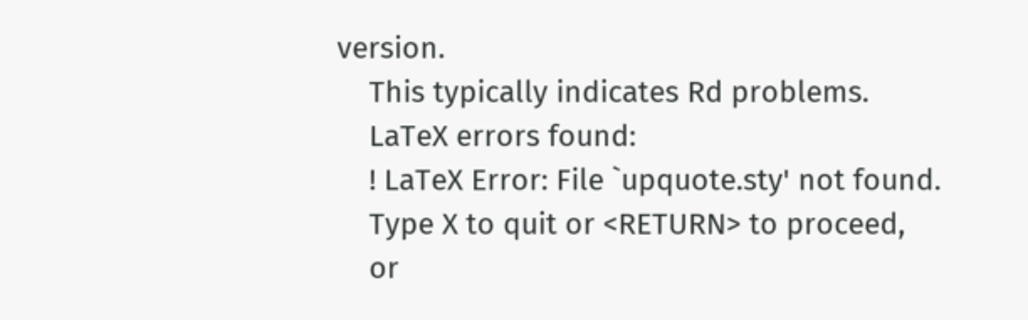version.
    This typically indicates Rd problems.
    LaTeX errors found:
    ! LaTeX Error: File `upquote.sty' not found.
    Type X to quit or <RETURN> to proceed,
    or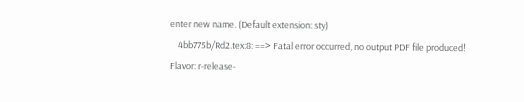enter new name. (Default extension: sty)
    4bb775b/Rd2.tex:8: ==> Fatal error occurred, no output PDF file produced!
Flavor: r-release-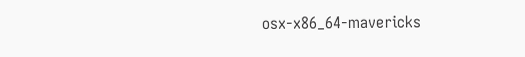osx-x86_64-mavericks